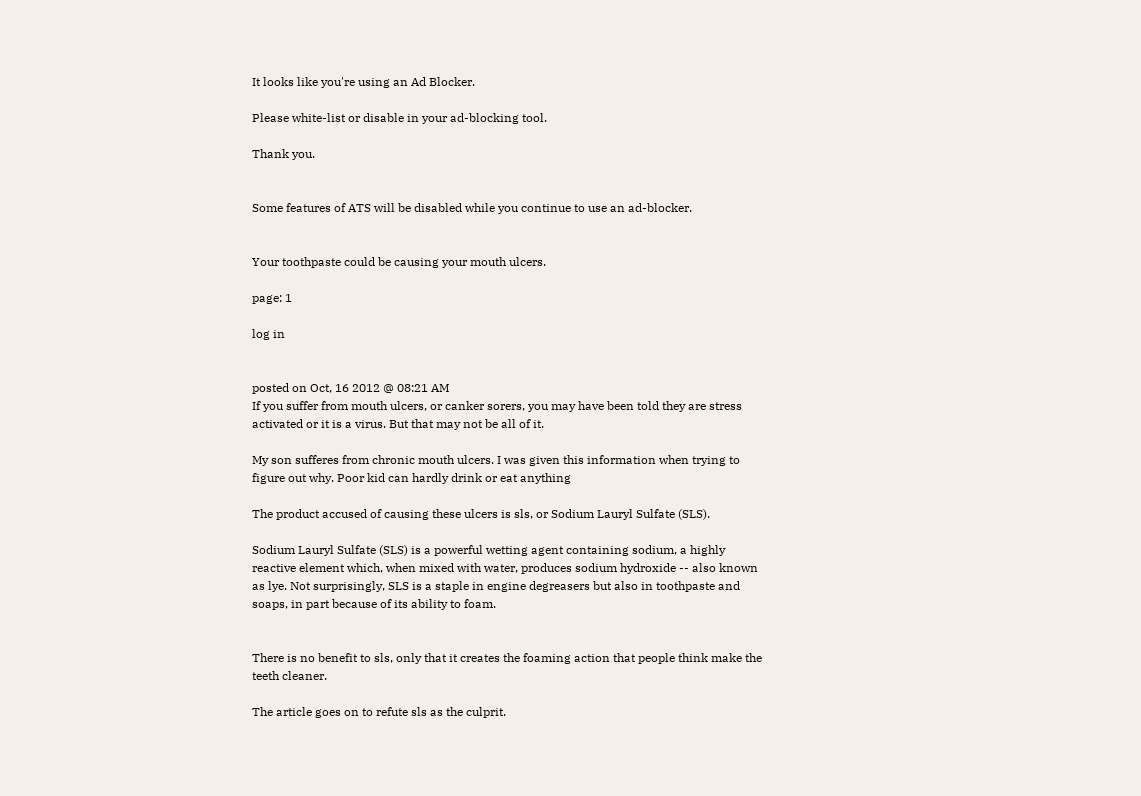It looks like you're using an Ad Blocker.

Please white-list or disable in your ad-blocking tool.

Thank you.


Some features of ATS will be disabled while you continue to use an ad-blocker.


Your toothpaste could be causing your mouth ulcers.

page: 1

log in


posted on Oct, 16 2012 @ 08:21 AM
If you suffer from mouth ulcers, or canker sorers, you may have been told they are stress activated or it is a virus. But that may not be all of it.

My son sufferes from chronic mouth ulcers. I was given this information when trying to figure out why. Poor kid can hardly drink or eat anything

The product accused of causing these ulcers is sls, or Sodium Lauryl Sulfate (SLS).

Sodium Lauryl Sulfate (SLS) is a powerful wetting agent containing sodium, a highly reactive element which, when mixed with water, produces sodium hydroxide -- also known as lye. Not surprisingly, SLS is a staple in engine degreasers but also in toothpaste and soaps, in part because of its ability to foam.


There is no benefit to sls, only that it creates the foaming action that people think make the teeth cleaner.

The article goes on to refute sls as the culprit.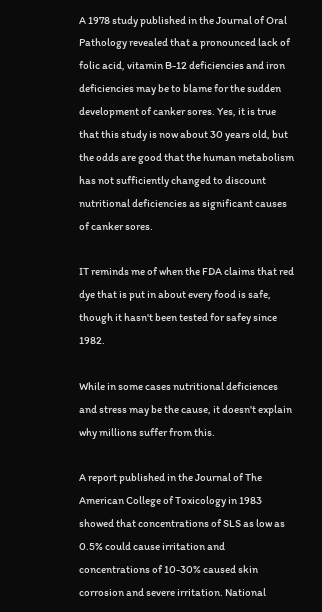A 1978 study published in the Journal of Oral Pathology revealed that a pronounced lack of folic acid, vitamin B-12 deficiencies and iron deficiencies may be to blame for the sudden development of canker sores. Yes, it is true that this study is now about 30 years old, but the odds are good that the human metabolism has not sufficiently changed to discount nutritional deficiencies as significant causes of canker sores.

IT reminds me of when the FDA claims that red dye that is put in about every food is safe, though it hasn't been tested for safey since 1982.

While in some cases nutritional deficiences and stress may be the cause, it doesn't explain why millions suffer from this.

A report published in the Journal of The American College of Toxicology in 1983 showed that concentrations of SLS as low as 0.5% could cause irritation and concentrations of 10-30% caused skin corrosion and severe irritation. National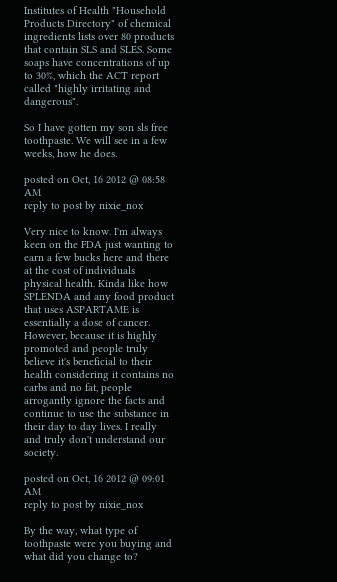Institutes of Health "Household Products Directory" of chemical ingredients lists over 80 products that contain SLS and SLES. Some soaps have concentrations of up to 30%, which the ACT report called "highly irritating and dangerous".

So I have gotten my son sls free toothpaste. We will see in a few weeks, how he does.

posted on Oct, 16 2012 @ 08:58 AM
reply to post by nixie_nox

Very nice to know. I'm always keen on the FDA just wanting to earn a few bucks here and there at the cost of individuals physical health. Kinda like how SPLENDA and any food product that uses ASPARTAME is essentially a dose of cancer. However, because it is highly promoted and people truly believe it's beneficial to their health considering it contains no carbs and no fat, people arrogantly ignore the facts and continue to use the substance in their day to day lives. I really and truly don't understand our society.

posted on Oct, 16 2012 @ 09:01 AM
reply to post by nixie_nox

By the way, what type of toothpaste were you buying and what did you change to?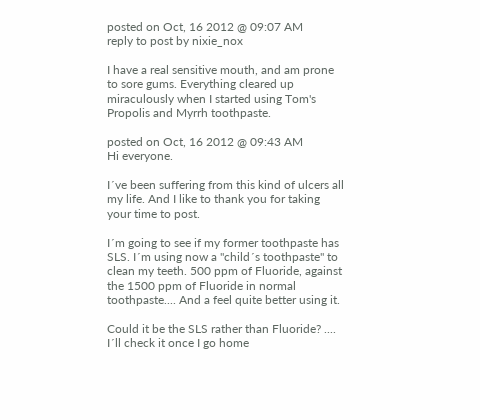posted on Oct, 16 2012 @ 09:07 AM
reply to post by nixie_nox

I have a real sensitive mouth, and am prone to sore gums. Everything cleared up miraculously when I started using Tom's Propolis and Myrrh toothpaste.

posted on Oct, 16 2012 @ 09:43 AM
Hi everyone.

I´ve been suffering from this kind of ulcers all my life. And I like to thank you for taking your time to post.

I´m going to see if my former toothpaste has SLS. I´m using now a "child´s toothpaste" to clean my teeth. 500 ppm of Fluoride, against the 1500 ppm of Fluoride in normal toothpaste.... And a feel quite better using it.

Could it be the SLS rather than Fluoride? .... I´ll check it once I go home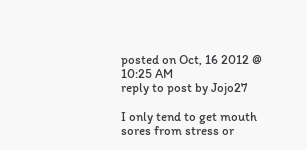posted on Oct, 16 2012 @ 10:25 AM
reply to post by Jojo27

I only tend to get mouth sores from stress or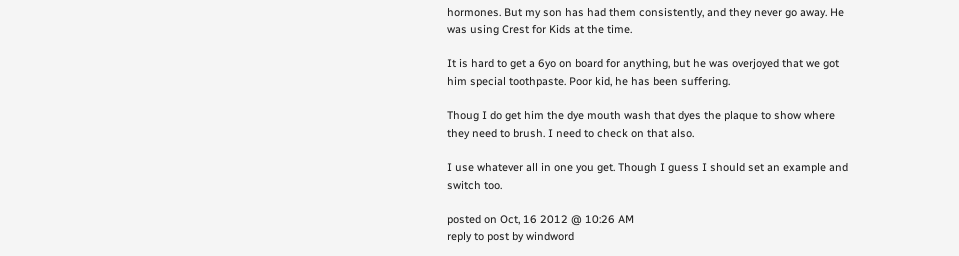hormones. But my son has had them consistently, and they never go away. He was using Crest for Kids at the time.

It is hard to get a 6yo on board for anything, but he was overjoyed that we got him special toothpaste. Poor kid, he has been suffering.

Thoug I do get him the dye mouth wash that dyes the plaque to show where they need to brush. I need to check on that also.

I use whatever all in one you get. Though I guess I should set an example and switch too.

posted on Oct, 16 2012 @ 10:26 AM
reply to post by windword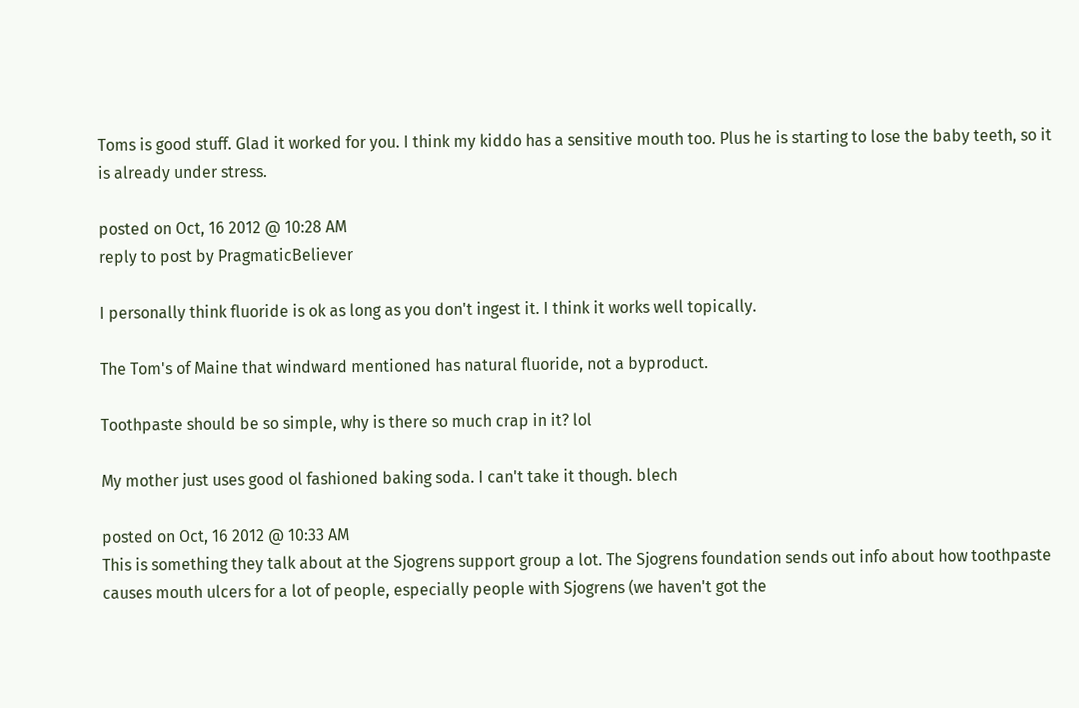Toms is good stuff. Glad it worked for you. I think my kiddo has a sensitive mouth too. Plus he is starting to lose the baby teeth, so it is already under stress.

posted on Oct, 16 2012 @ 10:28 AM
reply to post by PragmaticBeliever

I personally think fluoride is ok as long as you don't ingest it. I think it works well topically.

The Tom's of Maine that windward mentioned has natural fluoride, not a byproduct.

Toothpaste should be so simple, why is there so much crap in it? lol

My mother just uses good ol fashioned baking soda. I can't take it though. blech

posted on Oct, 16 2012 @ 10:33 AM
This is something they talk about at the Sjogrens support group a lot. The Sjogrens foundation sends out info about how toothpaste causes mouth ulcers for a lot of people, especially people with Sjogrens (we haven't got the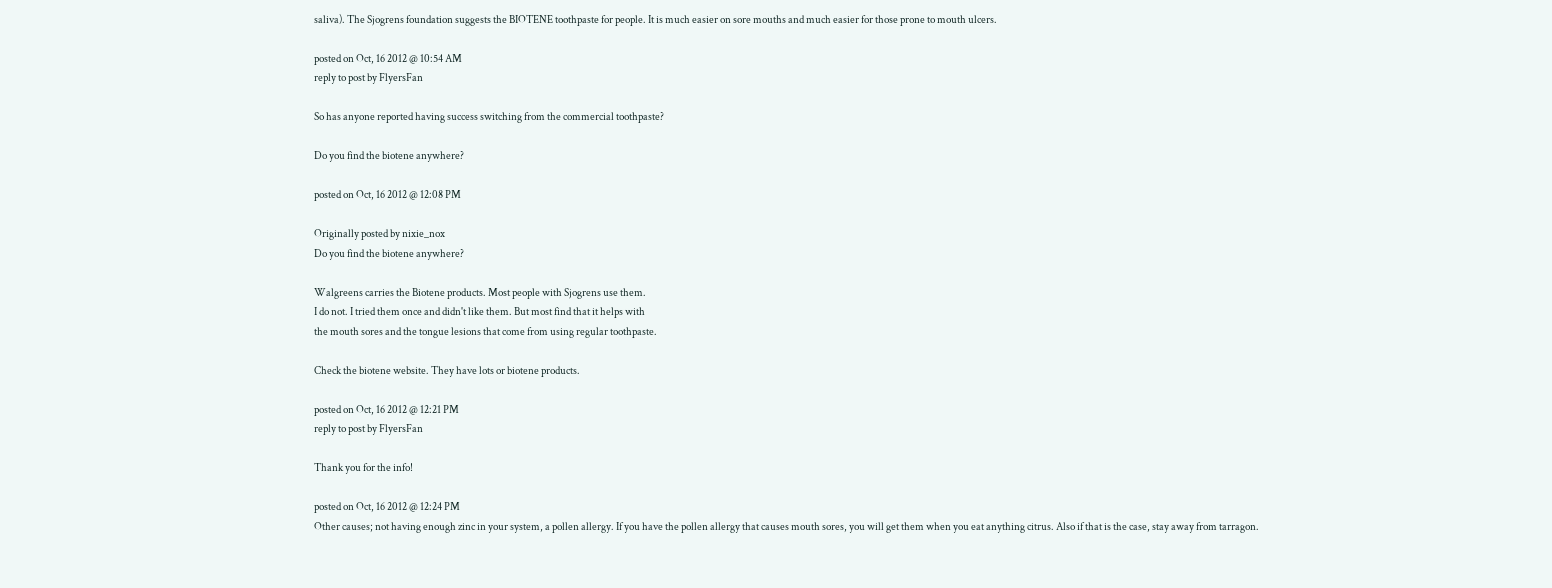saliva). The Sjogrens foundation suggests the BIOTENE toothpaste for people. It is much easier on sore mouths and much easier for those prone to mouth ulcers.

posted on Oct, 16 2012 @ 10:54 AM
reply to post by FlyersFan

So has anyone reported having success switching from the commercial toothpaste?

Do you find the biotene anywhere?

posted on Oct, 16 2012 @ 12:08 PM

Originally posted by nixie_nox
Do you find the biotene anywhere?

Walgreens carries the Biotene products. Most people with Sjogrens use them.
I do not. I tried them once and didn't like them. But most find that it helps with
the mouth sores and the tongue lesions that come from using regular toothpaste.

Check the biotene website. They have lots or biotene products.

posted on Oct, 16 2012 @ 12:21 PM
reply to post by FlyersFan

Thank you for the info!

posted on Oct, 16 2012 @ 12:24 PM
Other causes; not having enough zinc in your system, a pollen allergy. If you have the pollen allergy that causes mouth sores, you will get them when you eat anything citrus. Also if that is the case, stay away from tarragon.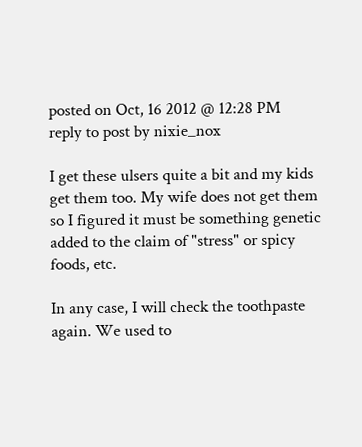posted on Oct, 16 2012 @ 12:28 PM
reply to post by nixie_nox

I get these ulsers quite a bit and my kids get them too. My wife does not get them so I figured it must be something genetic added to the claim of "stress" or spicy foods, etc.

In any case, I will check the toothpaste again. We used to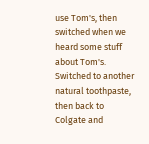use Tom's, then switched when we heard some stuff about Tom's. Switched to another natural toothpaste, then back to Colgate and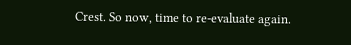Crest. So now, time to re-evaluate again.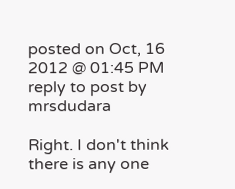posted on Oct, 16 2012 @ 01:45 PM
reply to post by mrsdudara

Right. I don't think there is any one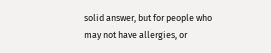solid answer, but for people who may not have allergies, or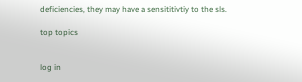deficiencies, they may have a sensititivtiy to the sls.

top topics


log in